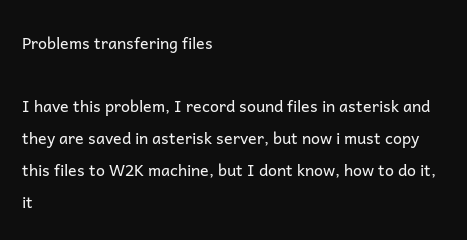Problems transfering files

I have this problem, I record sound files in asterisk and they are saved in asterisk server, but now i must copy this files to W2K machine, but I dont know, how to do it, it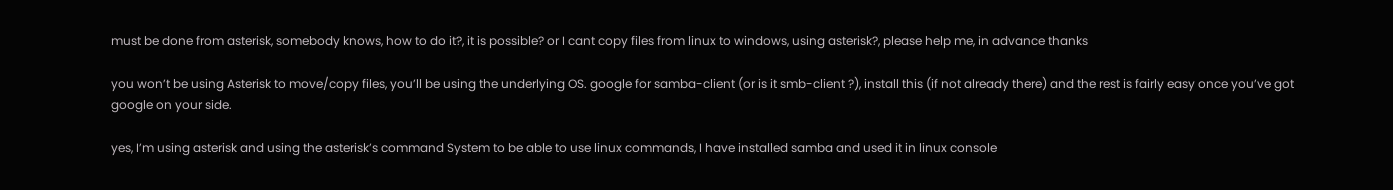must be done from asterisk, somebody knows, how to do it?, it is possible? or I cant copy files from linux to windows, using asterisk?, please help me, in advance thanks

you won’t be using Asterisk to move/copy files, you’ll be using the underlying OS. google for samba-client (or is it smb-client ?), install this (if not already there) and the rest is fairly easy once you’ve got google on your side.

yes, I’m using asterisk and using the asterisk’s command System to be able to use linux commands, I have installed samba and used it in linux console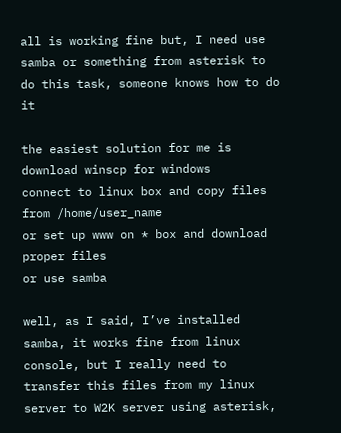all is working fine but, I need use samba or something from asterisk to do this task, someone knows how to do it

the easiest solution for me is download winscp for windows
connect to linux box and copy files from /home/user_name
or set up www on * box and download proper files
or use samba

well, as I said, I’ve installed samba, it works fine from linux console, but I really need to transfer this files from my linux server to W2K server using asterisk,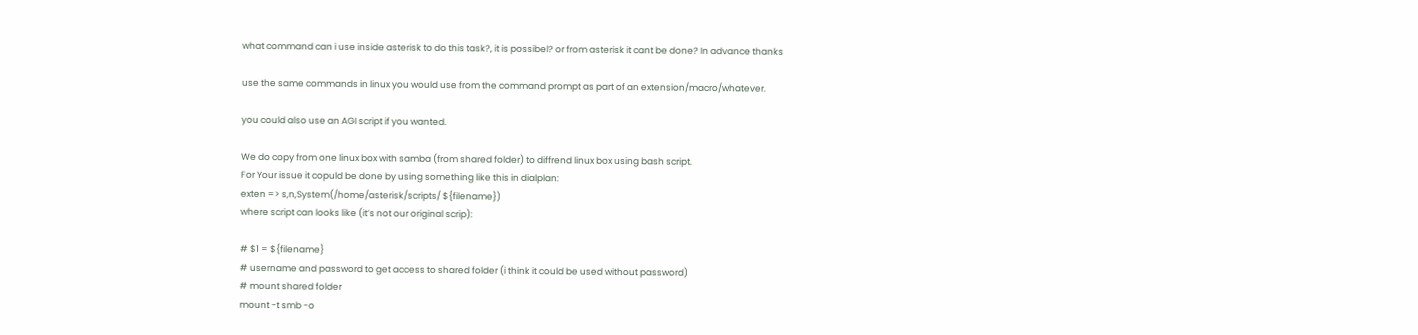what command can i use inside asterisk to do this task?, it is possibel? or from asterisk it cant be done? In advance thanks

use the same commands in linux you would use from the command prompt as part of an extension/macro/whatever.

you could also use an AGI script if you wanted.

We do copy from one linux box with samba (from shared folder) to diffrend linux box using bash script.
For Your issue it copuld be done by using something like this in dialplan:
exten => s,n,System(/home/asterisk/scripts/ ${filename})
where script can looks like (it’s not our original scrip):

# $1 = ${filename}
# username and password to get access to shared folder (i think it could be used without password)
# mount shared folder
mount -t smb -o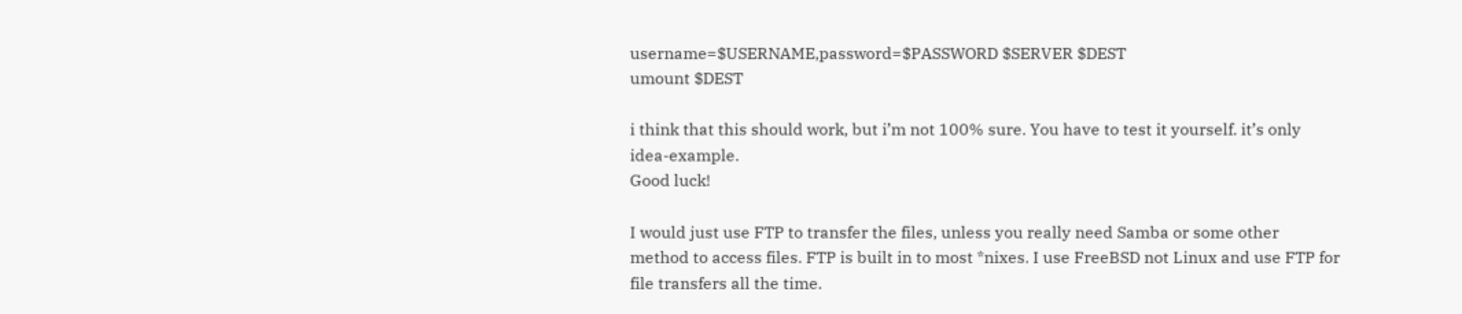username=$USERNAME,password=$PASSWORD $SERVER $DEST
umount $DEST

i think that this should work, but i’m not 100% sure. You have to test it yourself. it’s only idea-example.
Good luck!

I would just use FTP to transfer the files, unless you really need Samba or some other method to access files. FTP is built in to most *nixes. I use FreeBSD not Linux and use FTP for file transfers all the time.